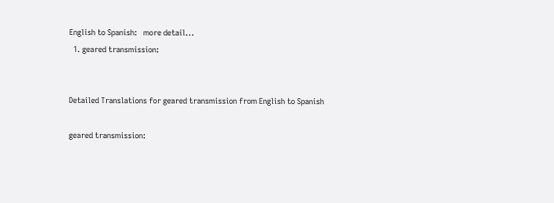English to Spanish:   more detail...
  1. geared transmission:


Detailed Translations for geared transmission from English to Spanish

geared transmission: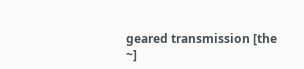geared transmission [the ~]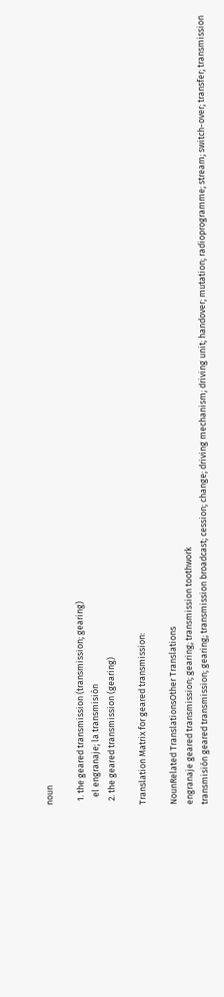noun

  1. the geared transmission (transmission; gearing)
    el engranaje; la transmisión
  2. the geared transmission (gearing)

Translation Matrix for geared transmission:

NounRelated TranslationsOther Translations
engranaje geared transmission; gearing; transmission toothwork
transmisión geared transmission; gearing; transmission broadcast; cession; change; driving mechanism; driving unit; handover; mutation; radioprogramme; stream; switch-over; transfer; transmission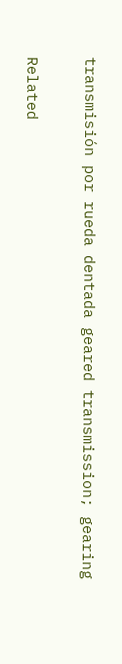transmisión por rueda dentada geared transmission; gearing

Related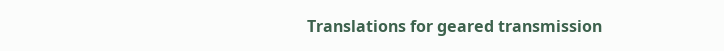Translations for geared transmission